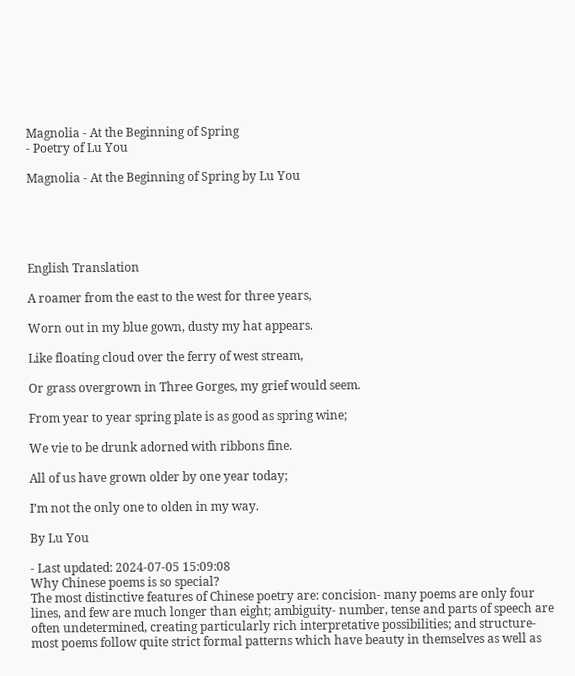Magnolia - At the Beginning of Spring
- Poetry of Lu You

Magnolia - At the Beginning of Spring by Lu You





English Translation

A roamer from the east to the west for three years,

Worn out in my blue gown, dusty my hat appears.

Like floating cloud over the ferry of west stream,

Or grass overgrown in Three Gorges, my grief would seem.

From year to year spring plate is as good as spring wine;

We vie to be drunk adorned with ribbons fine.

All of us have grown older by one year today;

I’m not the only one to olden in my way.

By Lu You

- Last updated: 2024-07-05 15:09:08
Why Chinese poems is so special?
The most distinctive features of Chinese poetry are: concision- many poems are only four lines, and few are much longer than eight; ambiguity- number, tense and parts of speech are often undetermined, creating particularly rich interpretative possibilities; and structure- most poems follow quite strict formal patterns which have beauty in themselves as well as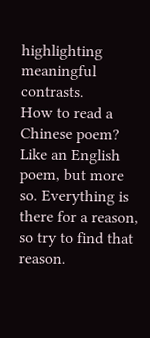highlighting meaningful contrasts.
How to read a Chinese poem?
Like an English poem, but more so. Everything is there for a reason, so try to find that reason.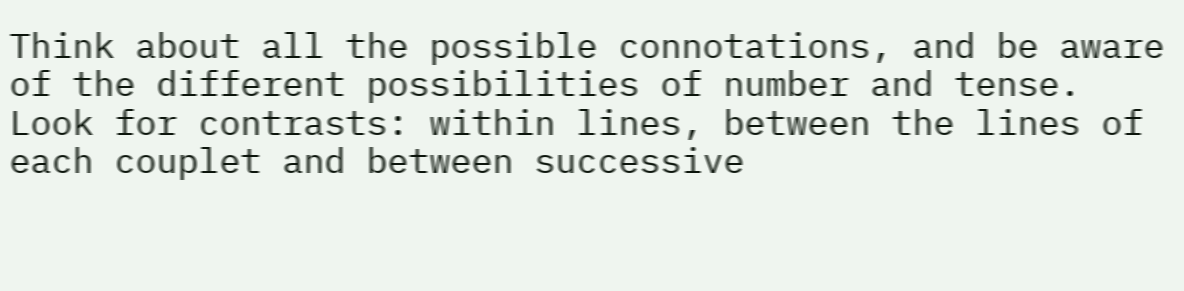Think about all the possible connotations, and be aware of the different possibilities of number and tense. Look for contrasts: within lines, between the lines of each couplet and between successive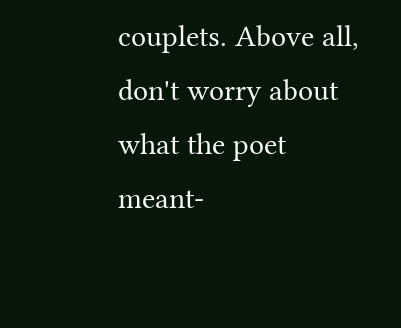couplets. Above all, don't worry about what the poet meant-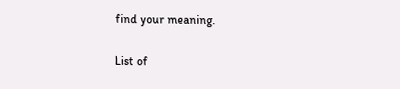find your meaning.

List of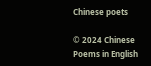Chinese poets

© 2024 Chinese Poems in English